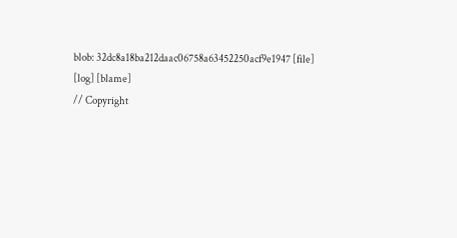blob: 32dc8a18ba212daac06758a63452250acf9e1947 [file] [log] [blame]
// Copyright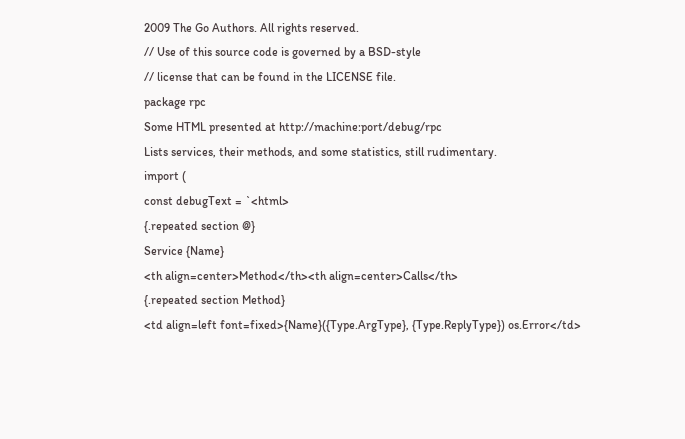2009 The Go Authors. All rights reserved.
// Use of this source code is governed by a BSD-style
// license that can be found in the LICENSE file.
package rpc
Some HTML presented at http://machine:port/debug/rpc
Lists services, their methods, and some statistics, still rudimentary.
import (
const debugText = `<html>
{.repeated section @}
Service {Name}
<th align=center>Method</th><th align=center>Calls</th>
{.repeated section Method}
<td align=left font=fixed>{Name}({Type.ArgType}, {Type.ReplyType}) os.Error</td>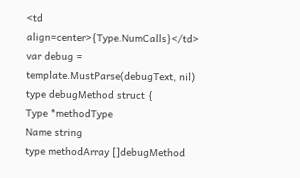<td align=center>{Type.NumCalls}</td>
var debug = template.MustParse(debugText, nil)
type debugMethod struct {
Type *methodType
Name string
type methodArray []debugMethod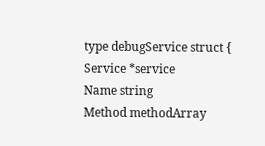type debugService struct {
Service *service
Name string
Method methodArray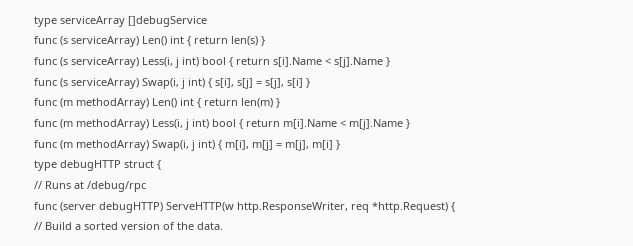type serviceArray []debugService
func (s serviceArray) Len() int { return len(s) }
func (s serviceArray) Less(i, j int) bool { return s[i].Name < s[j].Name }
func (s serviceArray) Swap(i, j int) { s[i], s[j] = s[j], s[i] }
func (m methodArray) Len() int { return len(m) }
func (m methodArray) Less(i, j int) bool { return m[i].Name < m[j].Name }
func (m methodArray) Swap(i, j int) { m[i], m[j] = m[j], m[i] }
type debugHTTP struct {
// Runs at /debug/rpc
func (server debugHTTP) ServeHTTP(w http.ResponseWriter, req *http.Request) {
// Build a sorted version of the data.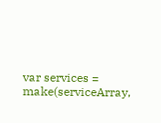var services = make(serviceArray,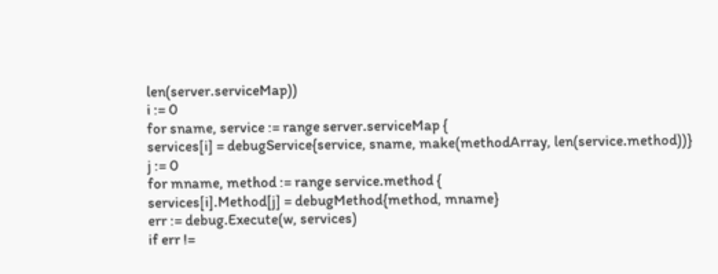len(server.serviceMap))
i := 0
for sname, service := range server.serviceMap {
services[i] = debugService{service, sname, make(methodArray, len(service.method))}
j := 0
for mname, method := range service.method {
services[i].Method[j] = debugMethod{method, mname}
err := debug.Execute(w, services)
if err !=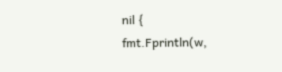nil {
fmt.Fprintln(w,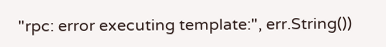"rpc: error executing template:", err.String())